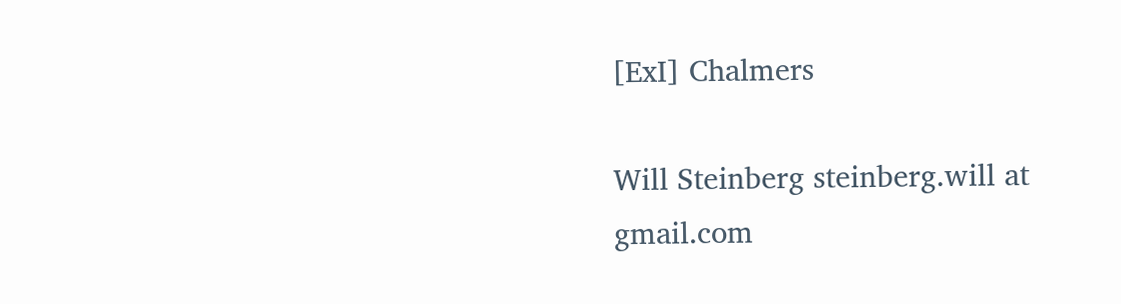[ExI] Chalmers

Will Steinberg steinberg.will at gmail.com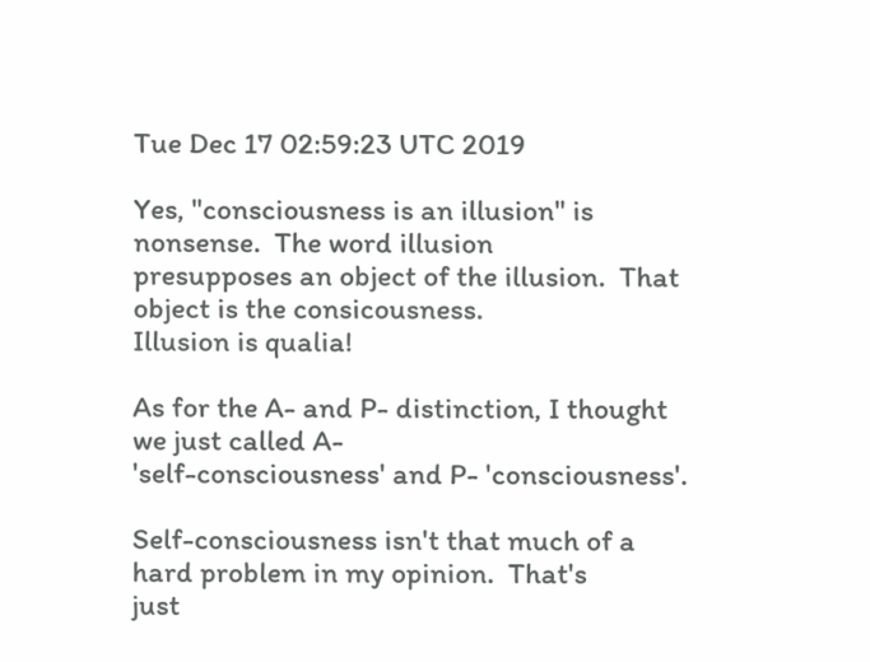Tue Dec 17 02:59:23 UTC 2019

Yes, "consciousness is an illusion" is nonsense.  The word illusion
presupposes an object of the illusion.  That object is the consicousness.
Illusion is qualia!

As for the A- and P- distinction, I thought we just called A-
'self-consciousness' and P- 'consciousness'.

Self-consciousness isn't that much of a hard problem in my opinion.  That's
just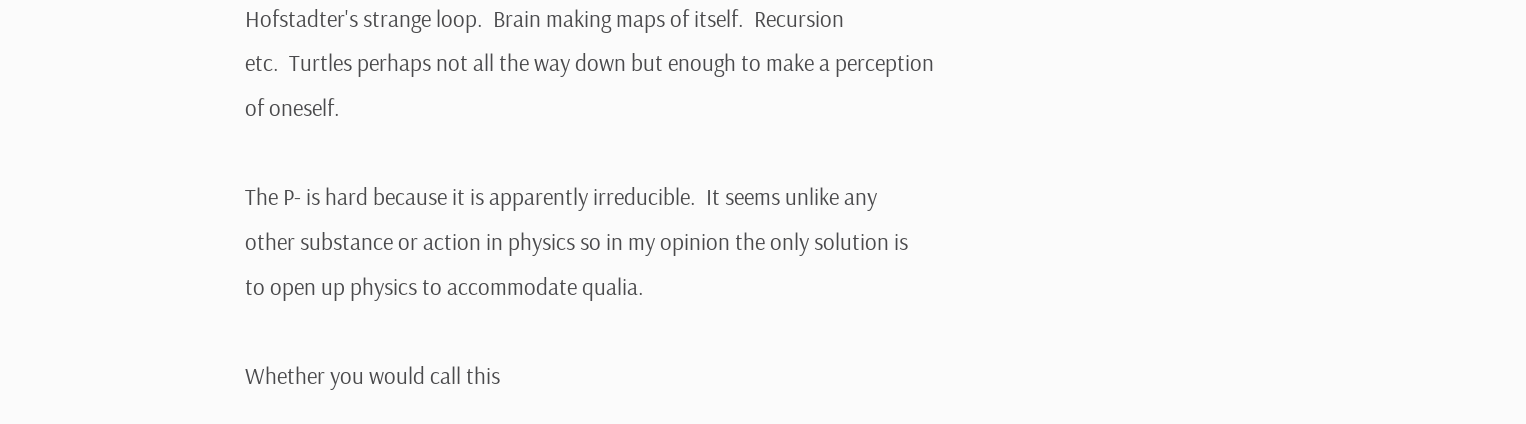Hofstadter's strange loop.  Brain making maps of itself.  Recursion
etc.  Turtles perhaps not all the way down but enough to make a perception
of oneself.

The P- is hard because it is apparently irreducible.  It seems unlike any
other substance or action in physics so in my opinion the only solution is
to open up physics to accommodate qualia.

Whether you would call this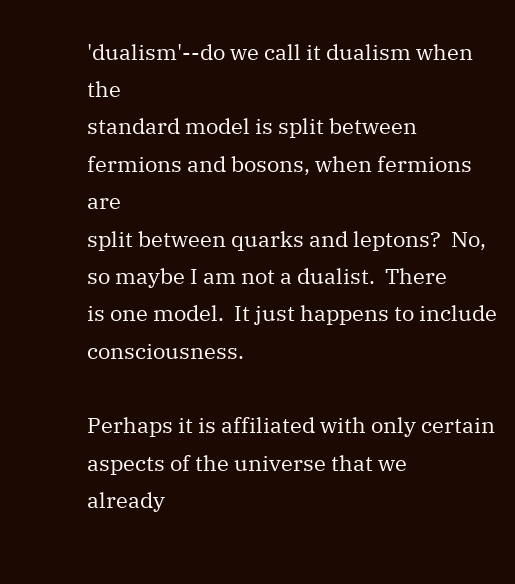'dualism'--do we call it dualism when the
standard model is split between fermions and bosons, when fermions are
split between quarks and leptons?  No, so maybe I am not a dualist.  There
is one model.  It just happens to include consciousness.

Perhaps it is affiliated with only certain aspects of the universe that we
already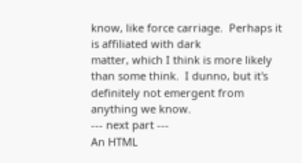know, like force carriage.  Perhaps it is affiliated with dark
matter, which I think is more likely than some think.  I dunno, but it's
definitely not emergent from anything we know.
--- next part ---
An HTML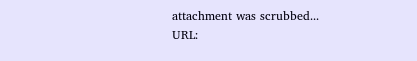attachment was scrubbed...
URL: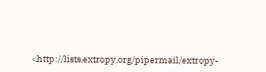<http://lists.extropy.org/pipermail/extropy-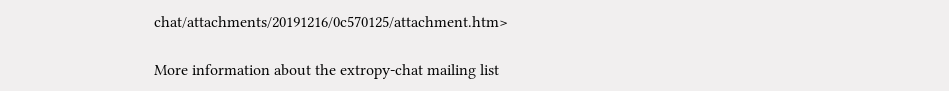chat/attachments/20191216/0c570125/attachment.htm>

More information about the extropy-chat mailing list